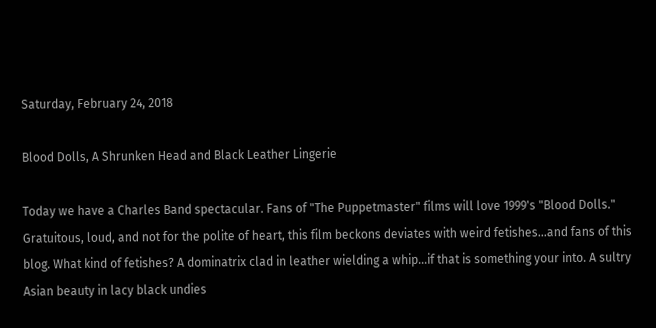Saturday, February 24, 2018

Blood Dolls, A Shrunken Head and Black Leather Lingerie

Today we have a Charles Band spectacular. Fans of "The Puppetmaster" films will love 1999's "Blood Dolls." Gratuitous, loud, and not for the polite of heart, this film beckons deviates with weird fetishes...and fans of this blog. What kind of fetishes? A dominatrix clad in leather wielding a whip...if that is something your into. A sultry Asian beauty in lacy black undies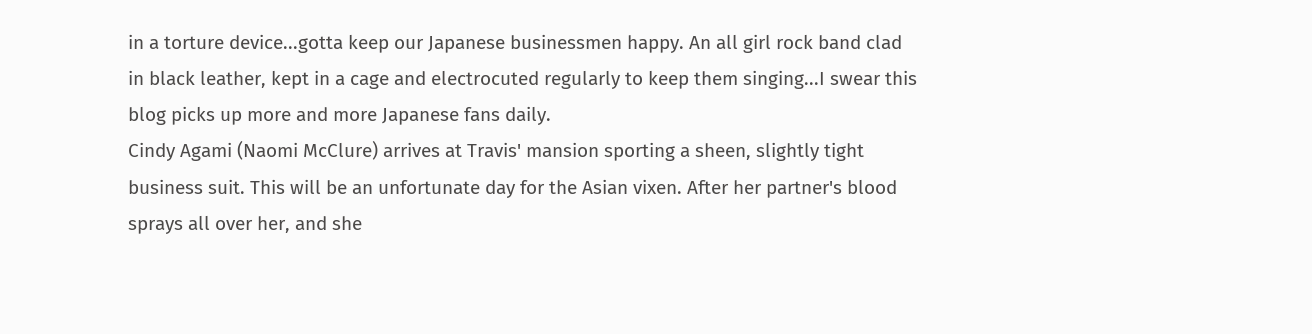in a torture device...gotta keep our Japanese businessmen happy. An all girl rock band clad in black leather, kept in a cage and electrocuted regularly to keep them singing...I swear this blog picks up more and more Japanese fans daily.
Cindy Agami (Naomi McClure) arrives at Travis' mansion sporting a sheen, slightly tight business suit. This will be an unfortunate day for the Asian vixen. After her partner's blood sprays all over her, and she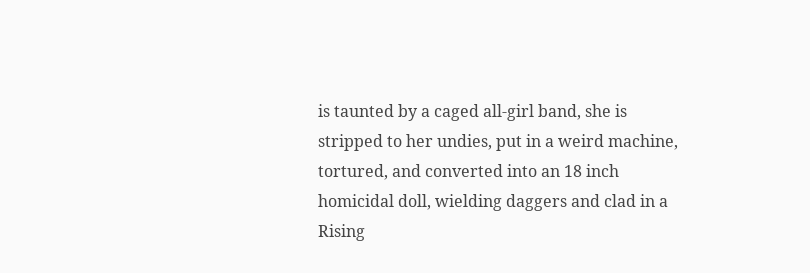is taunted by a caged all-girl band, she is stripped to her undies, put in a weird machine, tortured, and converted into an 18 inch homicidal doll, wielding daggers and clad in a Rising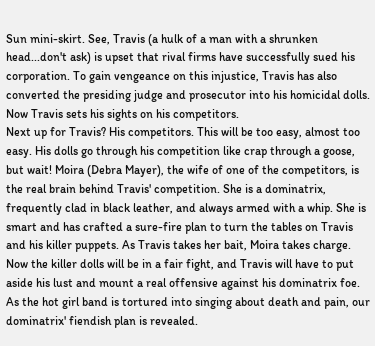Sun mini-skirt. See, Travis (a hulk of a man with a shrunken head...don't ask) is upset that rival firms have successfully sued his corporation. To gain vengeance on this injustice, Travis has also converted the presiding judge and prosecutor into his homicidal dolls.  Now Travis sets his sights on his competitors.
Next up for Travis? His competitors. This will be too easy, almost too easy. His dolls go through his competition like crap through a goose, but wait! Moira (Debra Mayer), the wife of one of the competitors, is the real brain behind Travis' competition. She is a dominatrix, frequently clad in black leather, and always armed with a whip. She is smart and has crafted a sure-fire plan to turn the tables on Travis and his killer puppets. As Travis takes her bait, Moira takes charge. Now the killer dolls will be in a fair fight, and Travis will have to put aside his lust and mount a real offensive against his dominatrix foe.  As the hot girl band is tortured into singing about death and pain, our dominatrix' fiendish plan is revealed.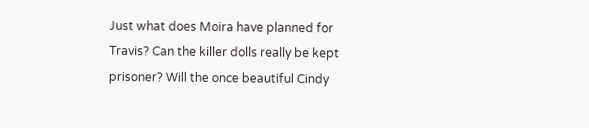Just what does Moira have planned for Travis? Can the killer dolls really be kept prisoner? Will the once beautiful Cindy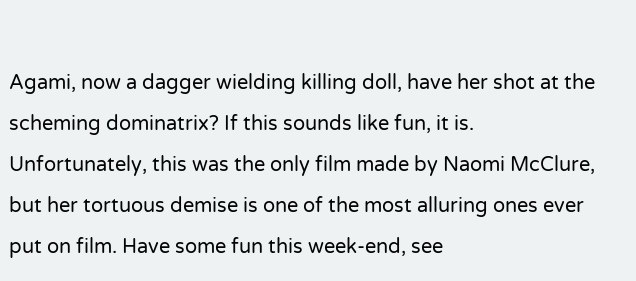Agami, now a dagger wielding killing doll, have her shot at the scheming dominatrix? If this sounds like fun, it is. Unfortunately, this was the only film made by Naomi McClure, but her tortuous demise is one of the most alluring ones ever put on film. Have some fun this week-end, see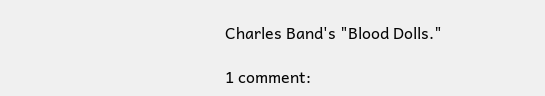Charles Band's "Blood Dolls."

1 comment: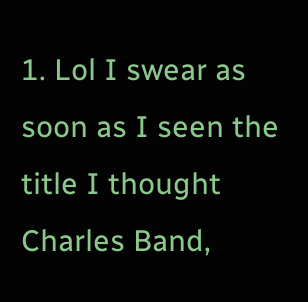1. Lol I swear as soon as I seen the title I thought Charles Band,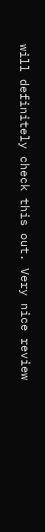will definitely check this out. Very nice review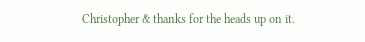Christopher & thanks for the heads up on it.